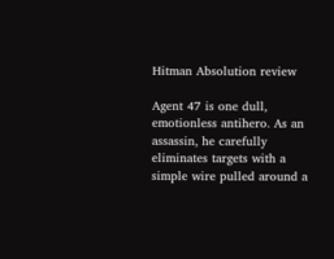Hitman Absolution review

Agent 47 is one dull, emotionless antihero. As an assassin, he carefully eliminates targets with a simple wire pulled around a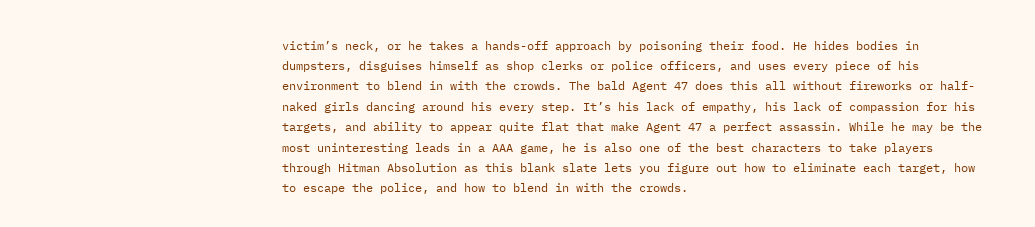victim’s neck, or he takes a hands-off approach by poisoning their food. He hides bodies in dumpsters, disguises himself as shop clerks or police officers, and uses every piece of his environment to blend in with the crowds. The bald Agent 47 does this all without fireworks or half-naked girls dancing around his every step. It’s his lack of empathy, his lack of compassion for his targets, and ability to appear quite flat that make Agent 47 a perfect assassin. While he may be the most uninteresting leads in a AAA game, he is also one of the best characters to take players through Hitman Absolution as this blank slate lets you figure out how to eliminate each target, how to escape the police, and how to blend in with the crowds.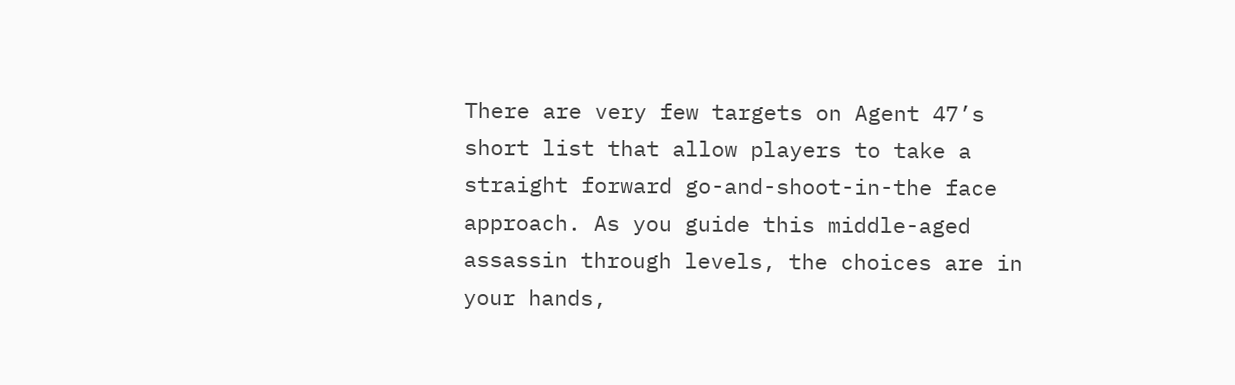There are very few targets on Agent 47’s short list that allow players to take a straight forward go-and-shoot-in-the face approach. As you guide this middle-aged assassin through levels, the choices are in your hands,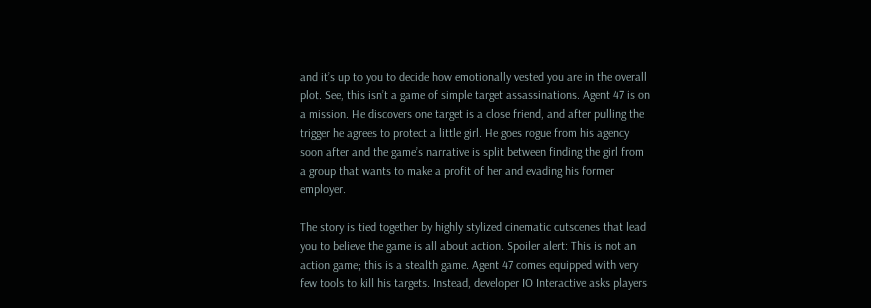and it’s up to you to decide how emotionally vested you are in the overall plot. See, this isn’t a game of simple target assassinations. Agent 47 is on a mission. He discovers one target is a close friend, and after pulling the trigger he agrees to protect a little girl. He goes rogue from his agency soon after and the game’s narrative is split between finding the girl from a group that wants to make a profit of her and evading his former employer.

The story is tied together by highly stylized cinematic cutscenes that lead you to believe the game is all about action. Spoiler alert: This is not an action game; this is a stealth game. Agent 47 comes equipped with very few tools to kill his targets. Instead, developer IO Interactive asks players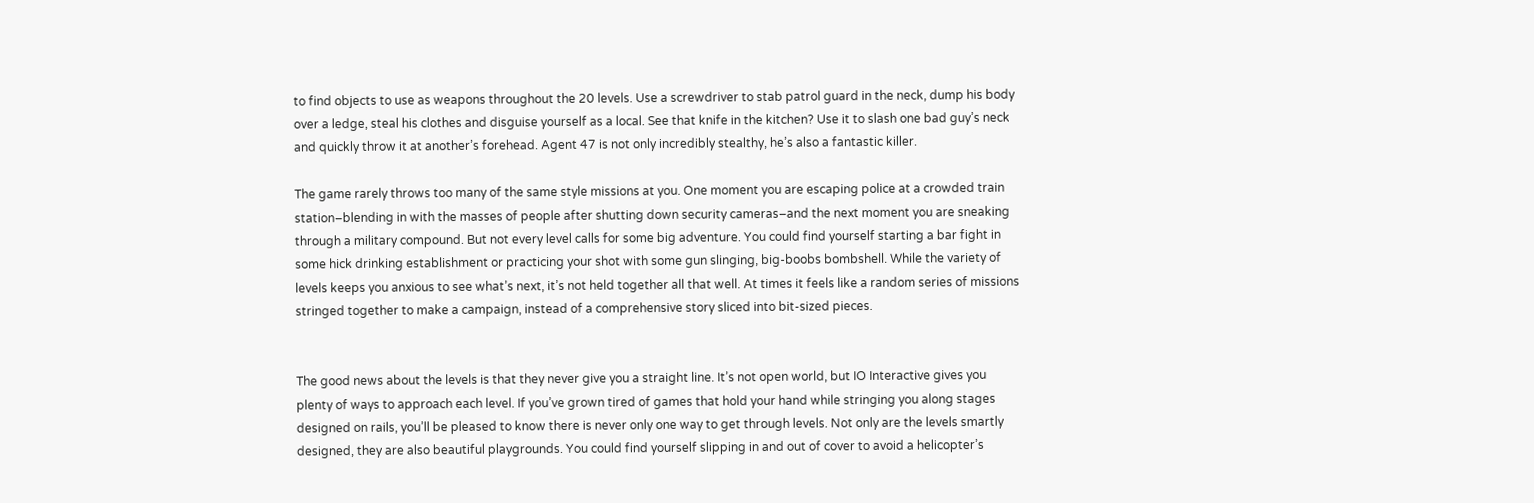to find objects to use as weapons throughout the 20 levels. Use a screwdriver to stab patrol guard in the neck, dump his body over a ledge, steal his clothes and disguise yourself as a local. See that knife in the kitchen? Use it to slash one bad guy’s neck and quickly throw it at another’s forehead. Agent 47 is not only incredibly stealthy, he’s also a fantastic killer.

The game rarely throws too many of the same style missions at you. One moment you are escaping police at a crowded train station–blending in with the masses of people after shutting down security cameras–and the next moment you are sneaking through a military compound. But not every level calls for some big adventure. You could find yourself starting a bar fight in some hick drinking establishment or practicing your shot with some gun slinging, big-boobs bombshell. While the variety of levels keeps you anxious to see what’s next, it’s not held together all that well. At times it feels like a random series of missions stringed together to make a campaign, instead of a comprehensive story sliced into bit-sized pieces.


The good news about the levels is that they never give you a straight line. It’s not open world, but IO Interactive gives you plenty of ways to approach each level. If you’ve grown tired of games that hold your hand while stringing you along stages designed on rails, you’ll be pleased to know there is never only one way to get through levels. Not only are the levels smartly designed, they are also beautiful playgrounds. You could find yourself slipping in and out of cover to avoid a helicopter’s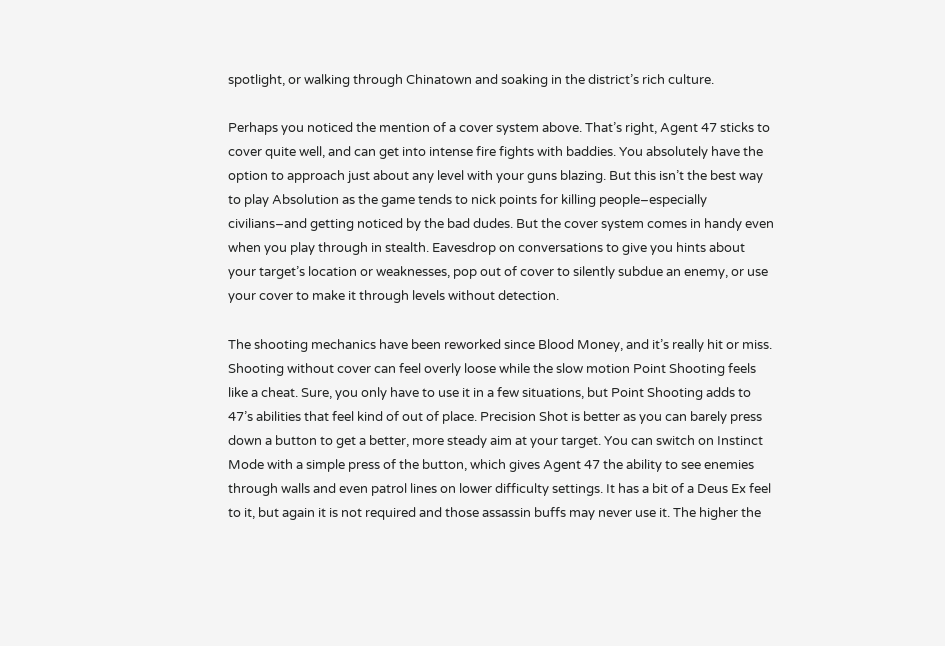spotlight, or walking through Chinatown and soaking in the district’s rich culture.

Perhaps you noticed the mention of a cover system above. That’s right, Agent 47 sticks to cover quite well, and can get into intense fire fights with baddies. You absolutely have the option to approach just about any level with your guns blazing. But this isn’t the best way to play Absolution as the game tends to nick points for killing people–especially civilians–and getting noticed by the bad dudes. But the cover system comes in handy even when you play through in stealth. Eavesdrop on conversations to give you hints about your target’s location or weaknesses, pop out of cover to silently subdue an enemy, or use your cover to make it through levels without detection.

The shooting mechanics have been reworked since Blood Money, and it’s really hit or miss. Shooting without cover can feel overly loose while the slow motion Point Shooting feels like a cheat. Sure, you only have to use it in a few situations, but Point Shooting adds to 47’s abilities that feel kind of out of place. Precision Shot is better as you can barely press down a button to get a better, more steady aim at your target. You can switch on Instinct Mode with a simple press of the button, which gives Agent 47 the ability to see enemies through walls and even patrol lines on lower difficulty settings. It has a bit of a Deus Ex feel to it, but again it is not required and those assassin buffs may never use it. The higher the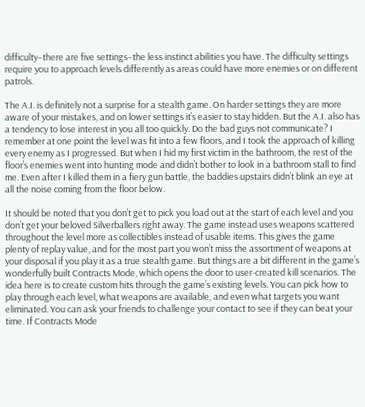difficulty–there are five settings–the less instinct abilities you have. The difficulty settings require you to approach levels differently as areas could have more enemies or on different patrols.

The A.I. is definitely not a surprise for a stealth game. On harder settings they are more aware of your mistakes, and on lower settings it’s easier to stay hidden. But the A.I. also has a tendency to lose interest in you all too quickly. Do the bad guys not communicate? I remember at one point the level was fit into a few floors, and I took the approach of killing every enemy as I progressed. But when I hid my first victim in the bathroom, the rest of the floor’s enemies went into hunting mode and didn’t bother to look in a bathroom stall to find me. Even after I killed them in a fiery gun battle, the baddies upstairs didn’t blink an eye at all the noise coming from the floor below.

It should be noted that you don’t get to pick you load out at the start of each level and you don’t get your beloved Silverballers right away. The game instead uses weapons scattered throughout the level more as collectibles instead of usable items. This gives the game plenty of replay value, and for the most part you won’t miss the assortment of weapons at your disposal if you play it as a true stealth game. But things are a bit different in the game’s wonderfully built Contracts Mode, which opens the door to user-created kill scenarios. The idea here is to create custom hits through the game’s existing levels. You can pick how to play through each level, what weapons are available, and even what targets you want eliminated. You can ask your friends to challenge your contact to see if they can beat your time. If Contracts Mode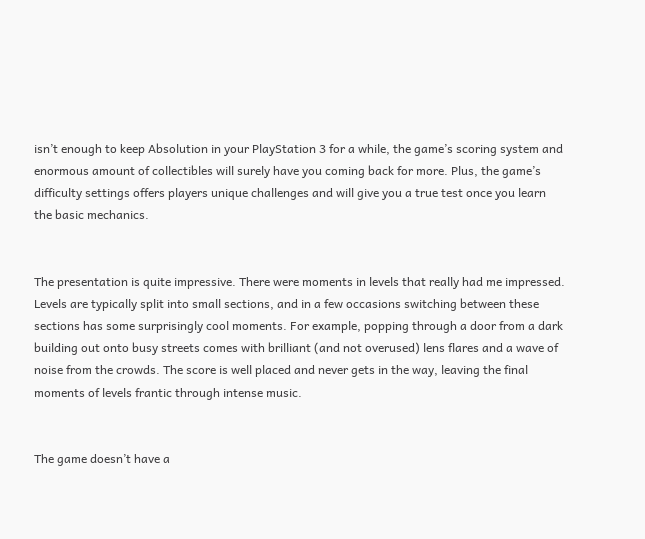isn’t enough to keep Absolution in your PlayStation 3 for a while, the game’s scoring system and enormous amount of collectibles will surely have you coming back for more. Plus, the game’s difficulty settings offers players unique challenges and will give you a true test once you learn the basic mechanics.


The presentation is quite impressive. There were moments in levels that really had me impressed. Levels are typically split into small sections, and in a few occasions switching between these sections has some surprisingly cool moments. For example, popping through a door from a dark building out onto busy streets comes with brilliant (and not overused) lens flares and a wave of noise from the crowds. The score is well placed and never gets in the way, leaving the final moments of levels frantic through intense music.


The game doesn’t have a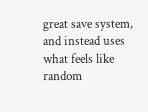great save system, and instead uses what feels like random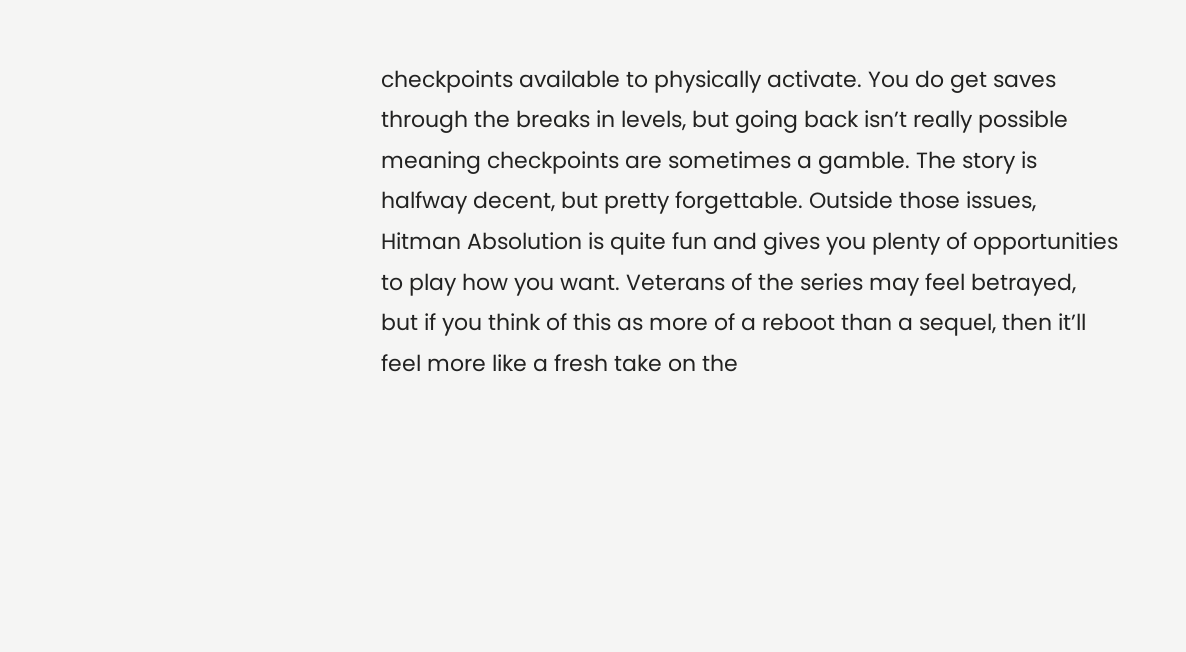checkpoints available to physically activate. You do get saves through the breaks in levels, but going back isn’t really possible meaning checkpoints are sometimes a gamble. The story is halfway decent, but pretty forgettable. Outside those issues, Hitman Absolution is quite fun and gives you plenty of opportunities to play how you want. Veterans of the series may feel betrayed, but if you think of this as more of a reboot than a sequel, then it’ll feel more like a fresh take on the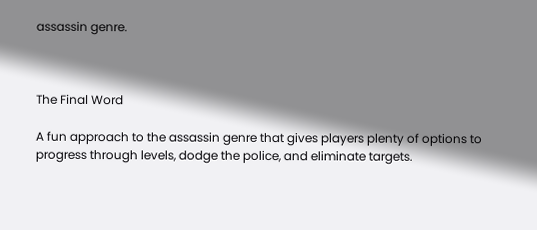assassin genre.



The Final Word

A fun approach to the assassin genre that gives players plenty of options to progress through levels, dodge the police, and eliminate targets.